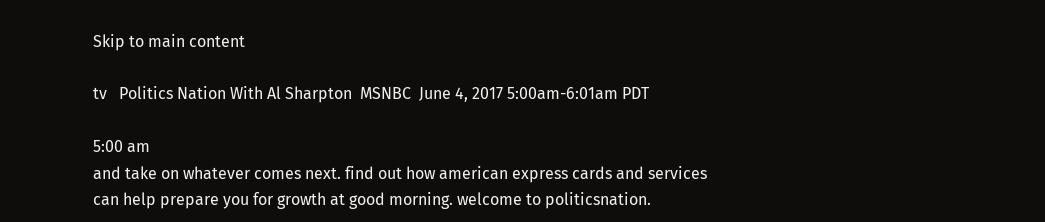Skip to main content

tv   Politics Nation With Al Sharpton  MSNBC  June 4, 2017 5:00am-6:01am PDT

5:00 am
and take on whatever comes next. find out how american express cards and services can help prepare you for growth at good morning. welcome to politicsnation.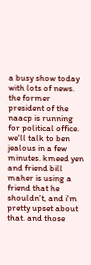a busy show today with lots of news. the former president of the naacp is running for political office. we'll talk to ben jealous in a few minutes. kmeed yen and friend bill maher is using a friend that he shouldn't, and i'm pretty upset about that. and those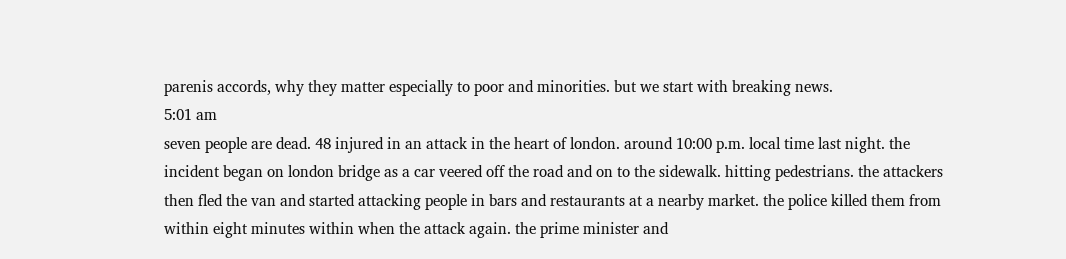parenis accords, why they matter especially to poor and minorities. but we start with breaking news.
5:01 am
seven people are dead. 48 injured in an attack in the heart of london. around 10:00 p.m. local time last night. the incident began on london bridge as a car veered off the road and on to the sidewalk. hitting pedestrians. the attackers then fled the van and started attacking people in bars and restaurants at a nearby market. the police killed them from within eight minutes within when the attack again. the prime minister and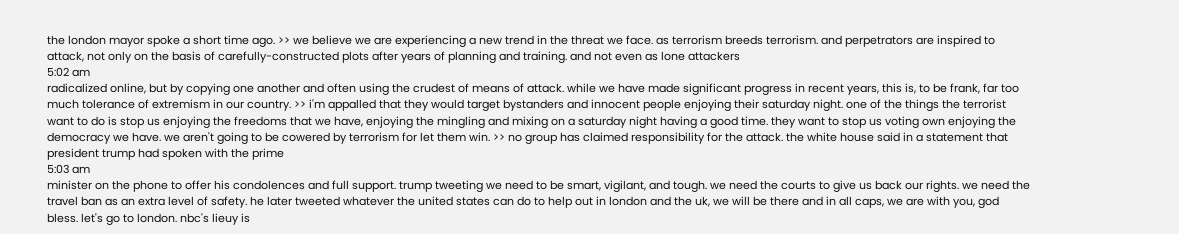the london mayor spoke a short time ago. >> we believe we are experiencing a new trend in the threat we face. as terrorism breeds terrorism. and perpetrators are inspired to attack, not only on the basis of carefully-constructed plots after years of planning and training. and not even as lone attackers
5:02 am
radicalized online, but by copying one another and often using the crudest of means of attack. while we have made significant progress in recent years, this is, to be frank, far too much tolerance of extremism in our country. >> i'm appalled that they would target bystanders and innocent people enjoying their saturday night. one of the things the terrorist want to do is stop us enjoying the freedoms that we have, enjoying the mingling and mixing on a saturday night having a good time. they want to stop us voting own enjoying the democracy we have. we aren't going to be cowered by terrorism for let them win. >> no group has claimed responsibility for the attack. the white house said in a statement that president trump had spoken with the prime
5:03 am
minister on the phone to offer his condolences and full support. trump tweeting we need to be smart, vigilant, and tough. we need the courts to give us back our rights. we need the travel ban as an extra level of safety. he later tweeted whatever the united states can do to help out in london and the uk, we will be there and in all caps, we are with you, god bless. let's go to london. nbc's lieuy is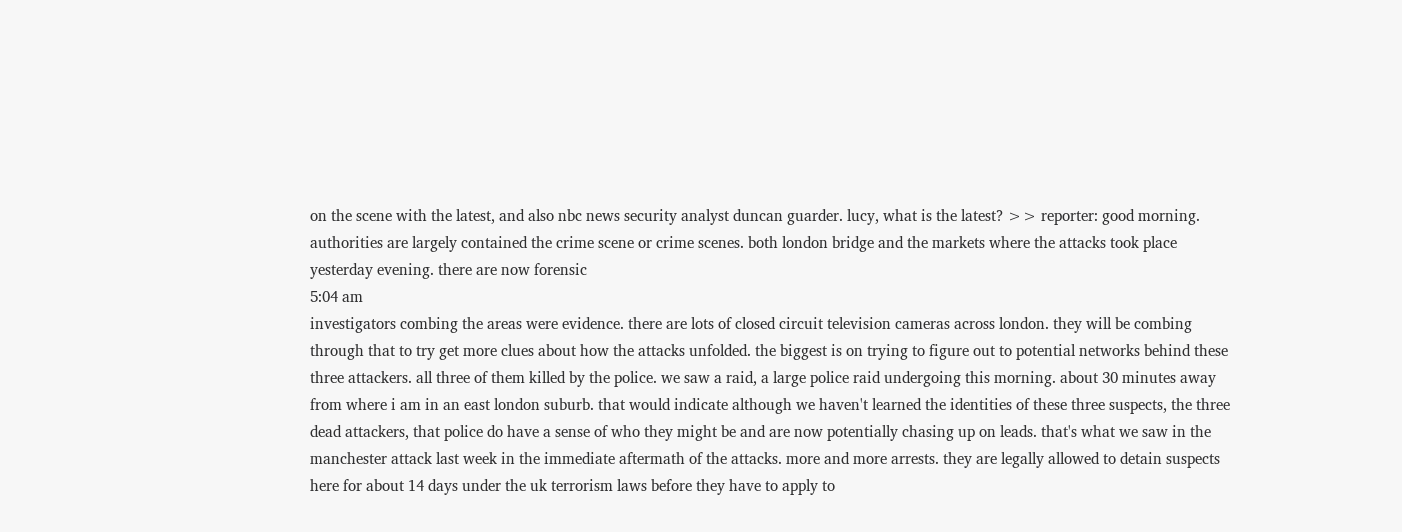on the scene with the latest, and also nbc news security analyst duncan guarder. lucy, what is the latest? >> reporter: good morning. authorities are largely contained the crime scene or crime scenes. both london bridge and the markets where the attacks took place yesterday evening. there are now forensic
5:04 am
investigators combing the areas were evidence. there are lots of closed circuit television cameras across london. they will be combing through that to try get more clues about how the attacks unfolded. the biggest is on trying to figure out to potential networks behind these three attackers. all three of them killed by the police. we saw a raid, a large police raid undergoing this morning. about 30 minutes away from where i am in an east london suburb. that would indicate although we haven't learned the identities of these three suspects, the three dead attackers, that police do have a sense of who they might be and are now potentially chasing up on leads. that's what we saw in the manchester attack last week in the immediate aftermath of the attacks. more and more arrests. they are legally allowed to detain suspects here for about 14 days under the uk terrorism laws before they have to apply to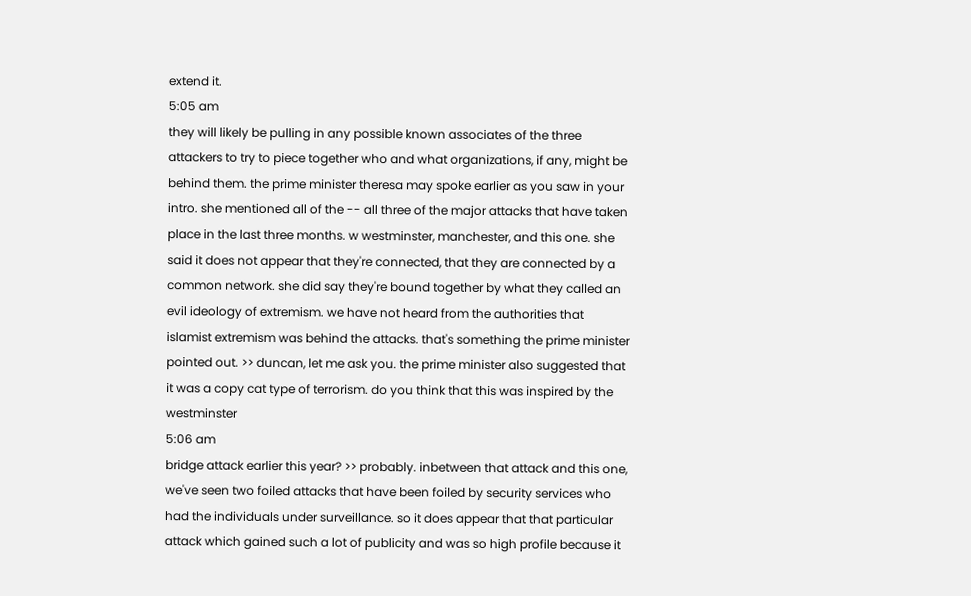extend it.
5:05 am
they will likely be pulling in any possible known associates of the three attackers to try to piece together who and what organizations, if any, might be behind them. the prime minister theresa may spoke earlier as you saw in your intro. she mentioned all of the -- all three of the major attacks that have taken place in the last three months. w westminster, manchester, and this one. she said it does not appear that they're connected, that they are connected by a common network. she did say they're bound together by what they called an evil ideology of extremism. we have not heard from the authorities that islamist extremism was behind the attacks. that's something the prime minister pointed out. >> duncan, let me ask you. the prime minister also suggested that it was a copy cat type of terrorism. do you think that this was inspired by the westminster
5:06 am
bridge attack earlier this year? >> probably. inbetween that attack and this one, we've seen two foiled attacks that have been foiled by security services who had the individuals under surveillance. so it does appear that that particular attack which gained such a lot of publicity and was so high profile because it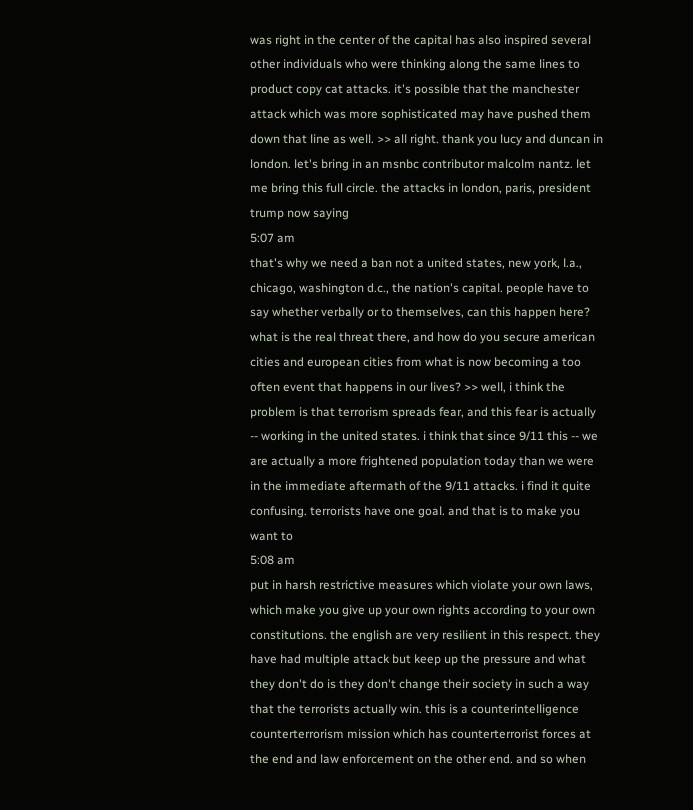was right in the center of the capital has also inspired several other individuals who were thinking along the same lines to product copy cat attacks. it's possible that the manchester attack which was more sophisticated may have pushed them down that line as well. >> all right. thank you lucy and duncan in london. let's bring in an msnbc contributor malcolm nantz. let me bring this full circle. the attacks in london, paris, president trump now saying
5:07 am
that's why we need a ban not a united states, new york, l.a., chicago, washington d.c., the nation's capital. people have to say whether verbally or to themselves, can this happen here? what is the real threat there, and how do you secure american cities and european cities from what is now becoming a too often event that happens in our lives? >> well, i think the problem is that terrorism spreads fear, and this fear is actually -- working in the united states. i think that since 9/11 this -- we are actually a more frightened population today than we were in the immediate aftermath of the 9/11 attacks. i find it quite confusing. terrorists have one goal. and that is to make you want to
5:08 am
put in harsh restrictive measures which violate your own laws, which make you give up your own rights according to your own constitutions. the english are very resilient in this respect. they have had multiple attack but keep up the pressure and what they don't do is they don't change their society in such a way that the terrorists actually win. this is a counterintelligence counterterrorism mission which has counterterrorist forces at the end and law enforcement on the other end. and so when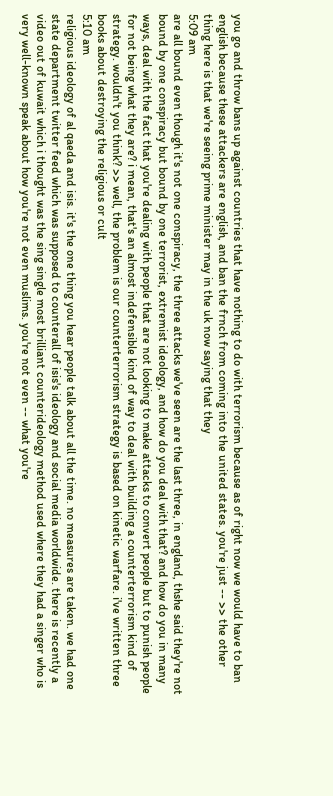you go and throw bans up against countries that have nothing to do with terrorism because as of right now we would have to ban english because these attackers are english, and ban the frnch from coming into the united states. you're just -- >> the other thing here is that we're seeing prime minister may in the uk now saying that they
5:09 am
are all bound even though it's not one conspiracy, the three attacks we've seen are the last three, in england, thshe said they're not bound by one conspiracy but bound by one terrorist, extremist ideology, and how do you deal with that? and how do you in many ways, deal with the fact that you're dealing with people that are not looking to make attacks to convert people but to punish people for not being what they are? i mean, that's an almost indefensible kind of way to deal with building a counterterrorism kind of strategy. wouldn't you think? >> well, the problem is our counterterrorism strategy is based on kinetic warfare. i've written three books about destroying the religious or cult
5:10 am
religious ideology of al qaeda and isis. it's the one thing you hear people talk about all the time. no measures are taken. we had one state department twitter feed which was supposed to counterall of isis's ideology and social media worldwide. there is recently a video out of kuwait which i thought was the sing single most brilliant counterideology method used where they had a singer who is very well-known speak about how you're not even muslims. you're not even -- what you're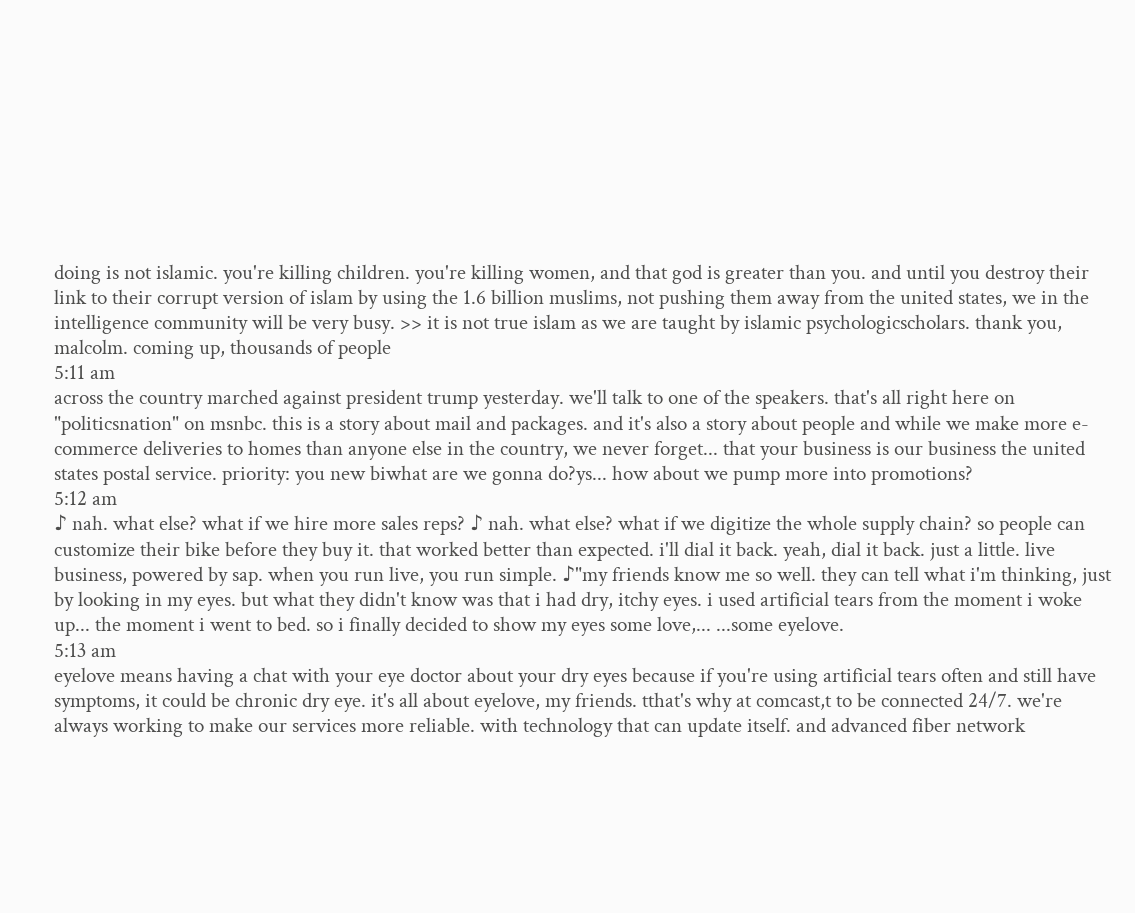doing is not islamic. you're killing children. you're killing women, and that god is greater than you. and until you destroy their link to their corrupt version of islam by using the 1.6 billion muslims, not pushing them away from the united states, we in the intelligence community will be very busy. >> it is not true islam as we are taught by islamic psychologicscholars. thank you, malcolm. coming up, thousands of people
5:11 am
across the country marched against president trump yesterday. we'll talk to one of the speakers. that's all right here on "politicsnation" on msnbc. this is a story about mail and packages. and it's also a story about people and while we make more e-commerce deliveries to homes than anyone else in the country, we never forget... that your business is our business the united states postal service. priority: you new biwhat are we gonna do?ys... how about we pump more into promotions?
5:12 am
♪ nah. what else? what if we hire more sales reps? ♪ nah. what else? what if we digitize the whole supply chain? so people can customize their bike before they buy it. that worked better than expected. i'll dial it back. yeah, dial it back. just a little. live business, powered by sap. when you run live, you run simple. ♪"my friends know me so well. they can tell what i'm thinking, just by looking in my eyes. but what they didn't know was that i had dry, itchy eyes. i used artificial tears from the moment i woke up... the moment i went to bed. so i finally decided to show my eyes some love,... ...some eyelove.
5:13 am
eyelove means having a chat with your eye doctor about your dry eyes because if you're using artificial tears often and still have symptoms, it could be chronic dry eye. it's all about eyelove, my friends. tthat's why at comcast,t to be connected 24/7. we're always working to make our services more reliable. with technology that can update itself. and advanced fiber network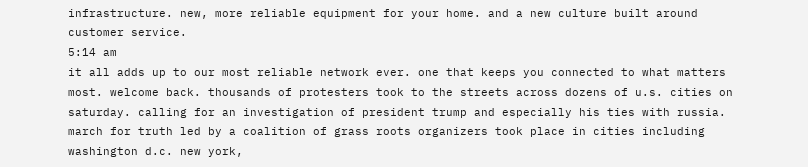infrastructure. new, more reliable equipment for your home. and a new culture built around customer service.
5:14 am
it all adds up to our most reliable network ever. one that keeps you connected to what matters most. welcome back. thousands of protesters took to the streets across dozens of u.s. cities on saturday. calling for an investigation of president trump and especially his ties with russia. march for truth led by a coalition of grass roots organizers took place in cities including washington d.c. new york,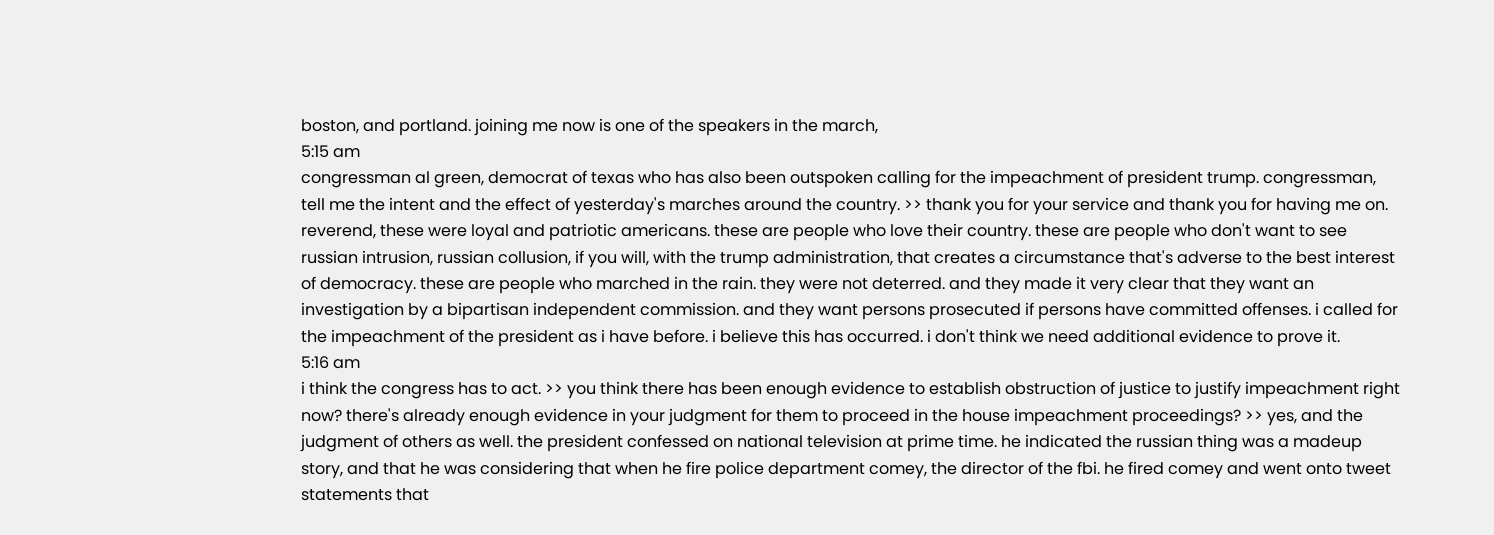boston, and portland. joining me now is one of the speakers in the march,
5:15 am
congressman al green, democrat of texas who has also been outspoken calling for the impeachment of president trump. congressman, tell me the intent and the effect of yesterday's marches around the country. >> thank you for your service and thank you for having me on. reverend, these were loyal and patriotic americans. these are people who love their country. these are people who don't want to see russian intrusion, russian collusion, if you will, with the trump administration, that creates a circumstance that's adverse to the best interest of democracy. these are people who marched in the rain. they were not deterred. and they made it very clear that they want an investigation by a bipartisan independent commission. and they want persons prosecuted if persons have committed offenses. i called for the impeachment of the president as i have before. i believe this has occurred. i don't think we need additional evidence to prove it.
5:16 am
i think the congress has to act. >> you think there has been enough evidence to establish obstruction of justice to justify impeachment right now? there's already enough evidence in your judgment for them to proceed in the house impeachment proceedings? >> yes, and the judgment of others as well. the president confessed on national television at prime time. he indicated the russian thing was a madeup story, and that he was considering that when he fire police department comey, the director of the fbi. he fired comey and went onto tweet statements that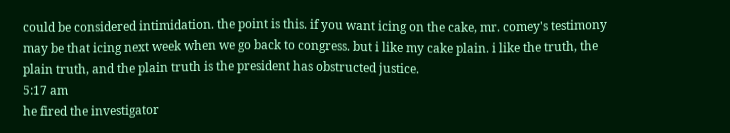could be considered intimidation. the point is this. if you want icing on the cake, mr. comey's testimony may be that icing next week when we go back to congress. but i like my cake plain. i like the truth, the plain truth, and the plain truth is the president has obstructed justice.
5:17 am
he fired the investigator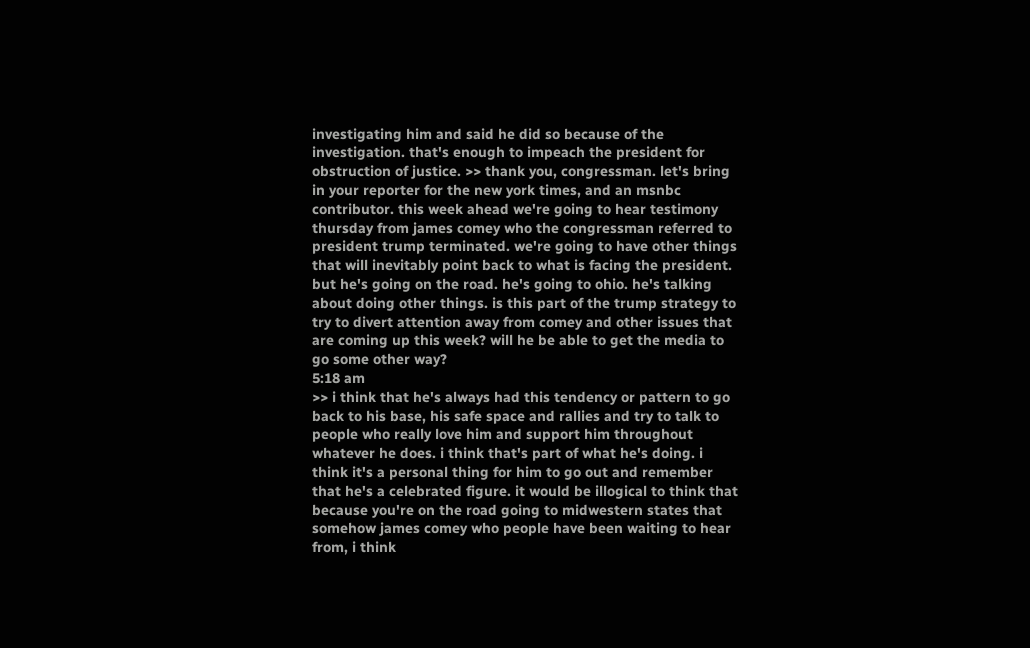investigating him and said he did so because of the investigation. that's enough to impeach the president for obstruction of justice. >> thank you, congressman. let's bring in your reporter for the new york times, and an msnbc contributor. this week ahead we're going to hear testimony thursday from james comey who the congressman referred to president trump terminated. we're going to have other things that will inevitably point back to what is facing the president. but he's going on the road. he's going to ohio. he's talking about doing other things. is this part of the trump strategy to try to divert attention away from comey and other issues that are coming up this week? will he be able to get the media to go some other way?
5:18 am
>> i think that he's always had this tendency or pattern to go back to his base, his safe space and rallies and try to talk to people who really love him and support him throughout whatever he does. i think that's part of what he's doing. i think it's a personal thing for him to go out and remember that he's a celebrated figure. it would be illogical to think that because you're on the road going to midwestern states that somehow james comey who people have been waiting to hear from, i think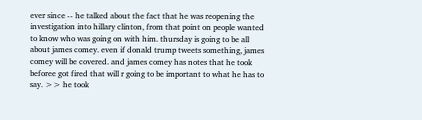ever since -- he talked about the fact that he was reopening the investigation into hillary clinton, from that point on people wanted to know who was going on with him. thursday is going to be all about james comey. even if donald trump tweets something, james comey will be covered. and james comey has notes that he took beforee got fired that will r going to be important to what he has to say. >> he took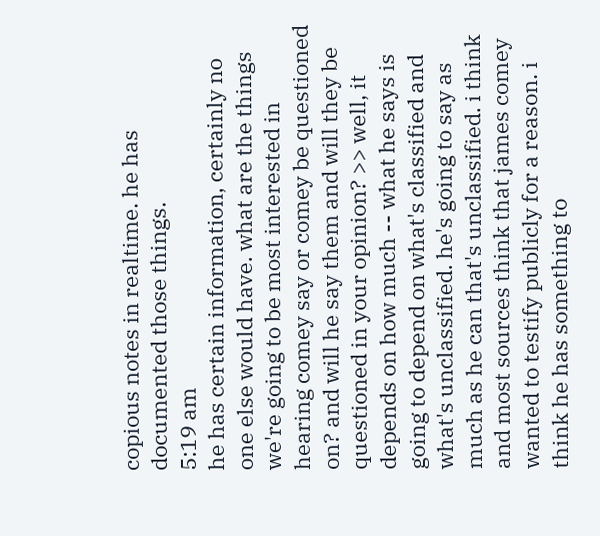copious notes in realtime. he has documented those things.
5:19 am
he has certain information, certainly no one else would have. what are the things we're going to be most interested in hearing comey say or comey be questioned on? and will he say them and will they be questioned in your opinion? >> well, it depends on how much -- what he says is going to depend on what's classified and what's unclassified. he's going to say as much as he can that's unclassified. i think and most sources think that james comey wanted to testify publicly for a reason. i think he has something to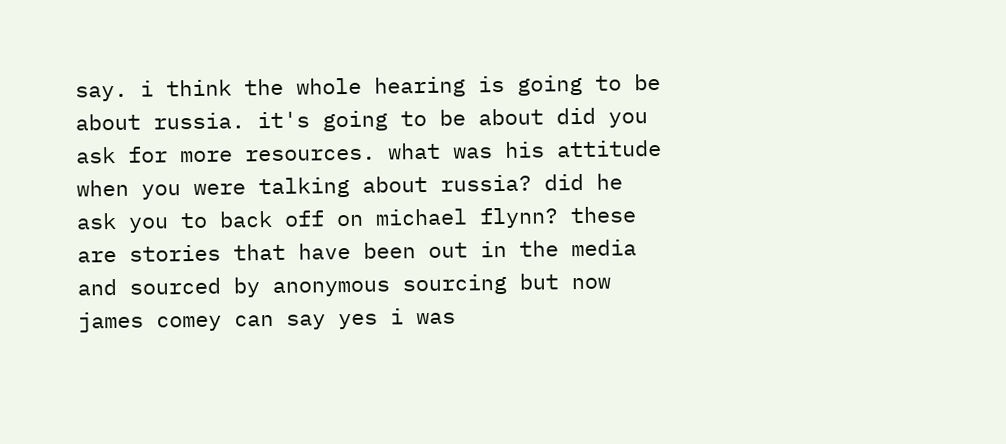say. i think the whole hearing is going to be about russia. it's going to be about did you ask for more resources. what was his attitude when you were talking about russia? did he ask you to back off on michael flynn? these are stories that have been out in the media and sourced by anonymous sourcing but now james comey can say yes i was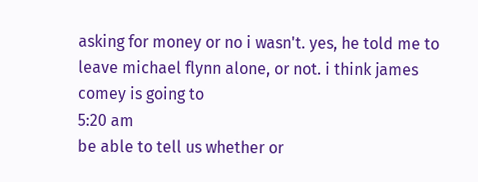asking for money or no i wasn't. yes, he told me to leave michael flynn alone, or not. i think james comey is going to
5:20 am
be able to tell us whether or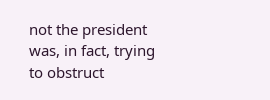not the president was, in fact, trying to obstruct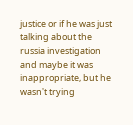justice or if he was just talking about the russia investigation and maybe it was inappropriate, but he wasn't trying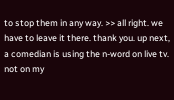to stop them in any way. >> all right. we have to leave it there. thank you. up next, a comedian is using the n-word on live tv. not on my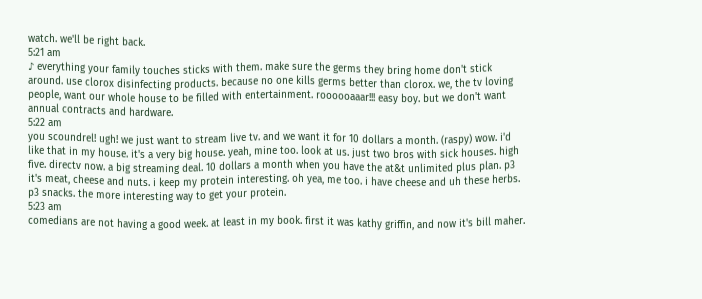watch. we'll be right back.
5:21 am
♪ everything your family touches sticks with them. make sure the germs they bring home don't stick around. use clorox disinfecting products. because no one kills germs better than clorox. we, the tv loving people, want our whole house to be filled with entertainment. roooooaaar!!! easy boy. but we don't want annual contracts and hardware.
5:22 am
you scoundrel! ugh! we just want to stream live tv. and we want it for 10 dollars a month. (raspy) wow. i'd like that in my house. it's a very big house. yeah, mine too. look at us. just two bros with sick houses. high five. directv now. a big streaming deal. 10 dollars a month when you have the at&t unlimited plus plan. p3 it's meat, cheese and nuts. i keep my protein interesting. oh yea, me too. i have cheese and uh these herbs. p3 snacks. the more interesting way to get your protein.
5:23 am
comedians are not having a good week. at least in my book. first it was kathy griffin, and now it's bill maher.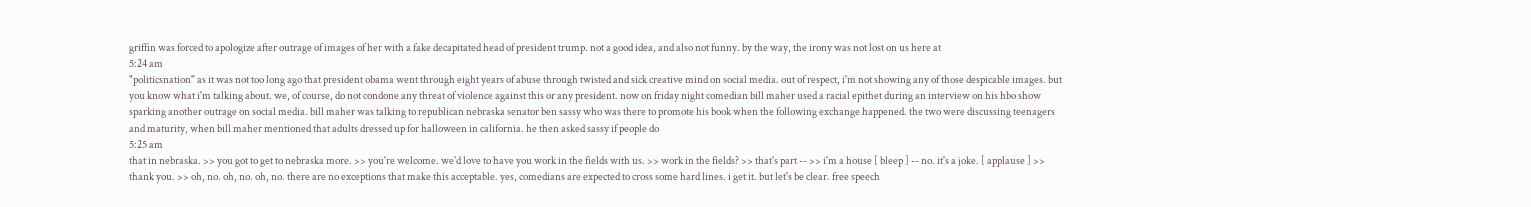griffin was forced to apologize after outrage of images of her with a fake decapitated head of president trump. not a good idea, and also not funny. by the way, the irony was not lost on us here at
5:24 am
"politicsnation" as it was not too long ago that president obama went through eight years of abuse through twisted and sick creative mind on social media. out of respect, i'm not showing any of those despicable images. but you know what i'm talking about. we, of course, do not condone any threat of violence against this or any president. now on friday night comedian bill maher used a racial epithet during an interview on his hbo show sparking another outrage on social media. bill maher was talking to republican nebraska senator ben sassy who was there to promote his book when the following exchange happened. the two were discussing teenagers and maturity, when bill maher mentioned that adults dressed up for halloween in california. he then asked sassy if people do
5:25 am
that in nebraska. >> you got to get to nebraska more. >> you're welcome. we'd love to have you work in the fields with us. >> work in the fields? >> that's part -- >> i'm a house [ bleep ] -- no. it's a joke. [ applause ] >> thank you. >> oh, no. oh, no. oh, no. there are no exceptions that make this acceptable. yes, comedians are expected to cross some hard lines. i get it. but let's be clear. free speech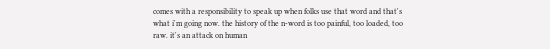comes with a responsibility to speak up when folks use that word and that's what i'm going now. the history of the n-word is too painful, too loaded, too raw. it's an attack on human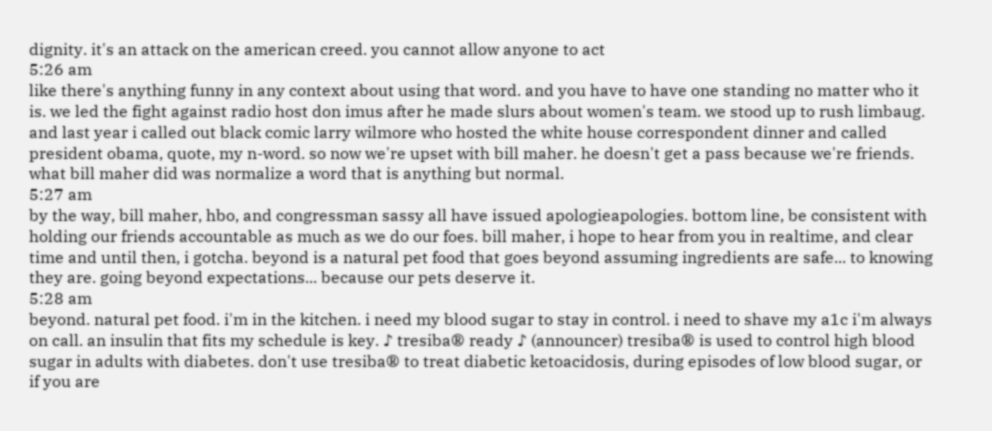dignity. it's an attack on the american creed. you cannot allow anyone to act
5:26 am
like there's anything funny in any context about using that word. and you have to have one standing no matter who it is. we led the fight against radio host don imus after he made slurs about women's team. we stood up to rush limbaug. and last year i called out black comic larry wilmore who hosted the white house correspondent dinner and called president obama, quote, my n-word. so now we're upset with bill maher. he doesn't get a pass because we're friends. what bill maher did was normalize a word that is anything but normal.
5:27 am
by the way, bill maher, hbo, and congressman sassy all have issued apologieapologies. bottom line, be consistent with holding our friends accountable as much as we do our foes. bill maher, i hope to hear from you in realtime, and clear time and until then, i gotcha. beyond is a natural pet food that goes beyond assuming ingredients are safe... to knowing they are. going beyond expectations... because our pets deserve it.
5:28 am
beyond. natural pet food. i'm in the kitchen. i need my blood sugar to stay in control. i need to shave my a1c i'm always on call. an insulin that fits my schedule is key. ♪ tresiba® ready ♪ (announcer) tresiba® is used to control high blood sugar in adults with diabetes. don't use tresiba® to treat diabetic ketoacidosis, during episodes of low blood sugar, or if you are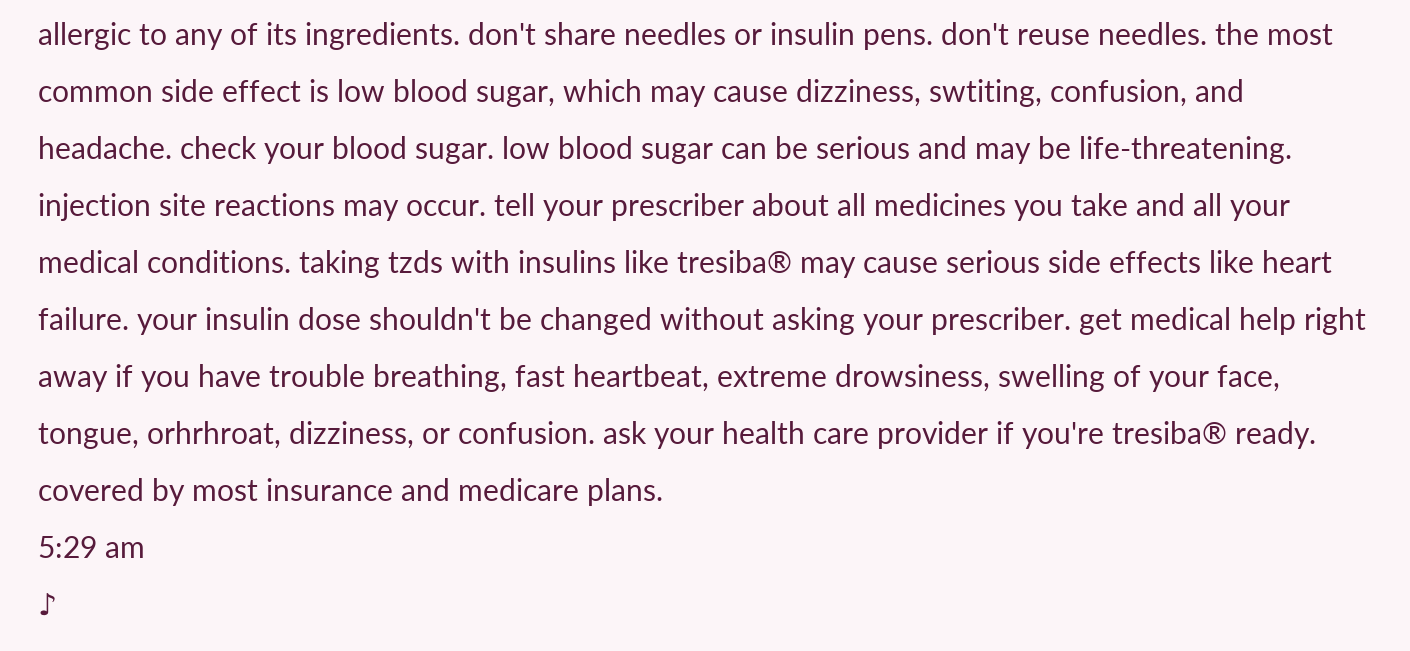allergic to any of its ingredients. don't share needles or insulin pens. don't reuse needles. the most common side effect is low blood sugar, which may cause dizziness, swtiting, confusion, and headache. check your blood sugar. low blood sugar can be serious and may be life-threatening. injection site reactions may occur. tell your prescriber about all medicines you take and all your medical conditions. taking tzds with insulins like tresiba® may cause serious side effects like heart failure. your insulin dose shouldn't be changed without asking your prescriber. get medical help right away if you have trouble breathing, fast heartbeat, extreme drowsiness, swelling of your face, tongue, orhrhroat, dizziness, or confusion. ask your health care provider if you're tresiba® ready. covered by most insurance and medicare plans.
5:29 am
♪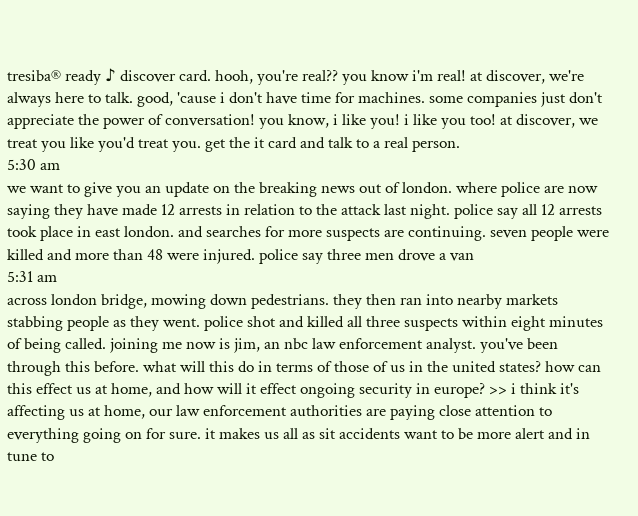tresiba® ready ♪ discover card. hooh, you're real?? you know i'm real! at discover, we're always here to talk. good, 'cause i don't have time for machines. some companies just don't appreciate the power of conversation! you know, i like you! i like you too! at discover, we treat you like you'd treat you. get the it card and talk to a real person.
5:30 am
we want to give you an update on the breaking news out of london. where police are now saying they have made 12 arrests in relation to the attack last night. police say all 12 arrests took place in east london. and searches for more suspects are continuing. seven people were killed and more than 48 were injured. police say three men drove a van
5:31 am
across london bridge, mowing down pedestrians. they then ran into nearby markets stabbing people as they went. police shot and killed all three suspects within eight minutes of being called. joining me now is jim, an nbc law enforcement analyst. you've been through this before. what will this do in terms of those of us in the united states? how can this effect us at home, and how will it effect ongoing security in europe? >> i think it's affecting us at home, our law enforcement authorities are paying close attention to everything going on for sure. it makes us all as sit accidents want to be more alert and in tune to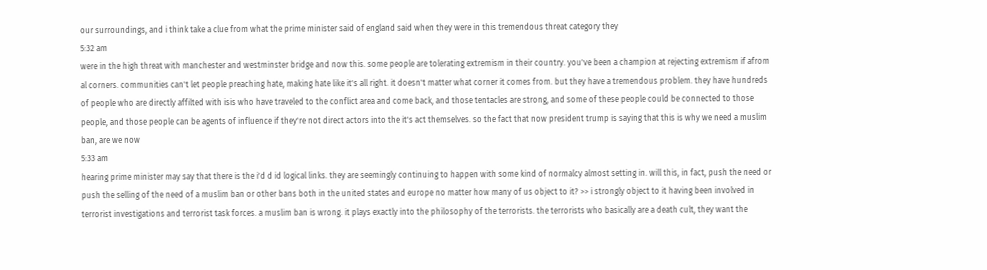our surroundings, and i think take a clue from what the prime minister said of england said when they were in this tremendous threat category they
5:32 am
were in the high threat with manchester and westminster bridge and now this. some people are tolerating extremism in their country. you've been a champion at rejecting extremism if afrom al corners. communities can't let people preaching hate, making hate like it's all right. it doesn't matter what corner it comes from. but they have a tremendous problem. they have hundreds of people who are directly affilted with isis who have traveled to the conflict area and come back, and those tentacles are strong, and some of these people could be connected to those people, and those people can be agents of influence if they're not direct actors into the it's act themselves. so the fact that now president trump is saying that this is why we need a muslim ban, are we now
5:33 am
hearing prime minister may say that there is the i'd d id logical links. they are seemingly continuing to happen with some kind of normalcy almost setting in. will this, in fact, push the need or push the selling of the need of a muslim ban or other bans both in the united states and europe no matter how many of us object to it? >> i strongly object to it having been involved in terrorist investigations and terrorist task forces. a muslim ban is wrong. it plays exactly into the philosophy of the terrorists. the terrorists who basically are a death cult, they want the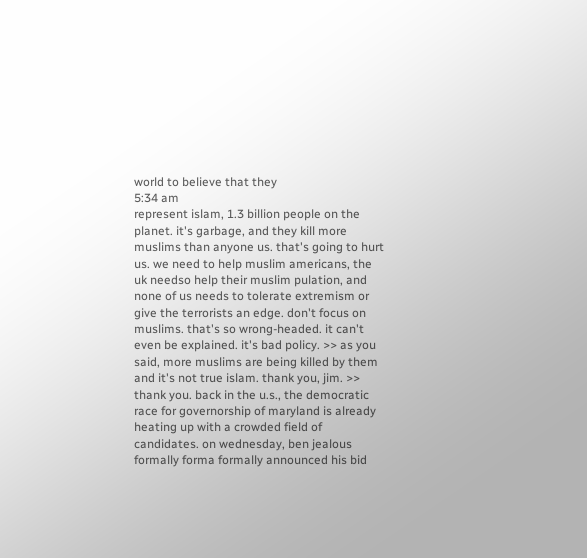world to believe that they
5:34 am
represent islam, 1.3 billion people on the planet. it's garbage, and they kill more muslims than anyone us. that's going to hurt us. we need to help muslim americans, the uk needso help their muslim pulation, and none of us needs to tolerate extremism or give the terrorists an edge. don't focus on muslims. that's so wrong-headed. it can't even be explained. it's bad policy. >> as you said, more muslims are being killed by them and it's not true islam. thank you, jim. >> thank you. back in the u.s., the democratic race for governorship of maryland is already heating up with a crowded field of candidates. on wednesday, ben jealous formally forma formally announced his bid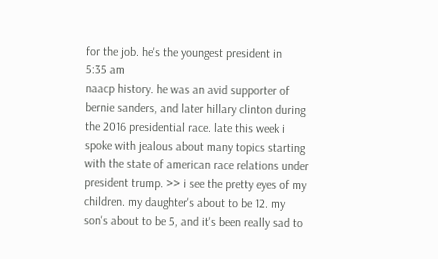for the job. he's the youngest president in
5:35 am
naacp history. he was an avid supporter of bernie sanders, and later hillary clinton during the 2016 presidential race. late this week i spoke with jealous about many topics starting with the state of american race relations under president trump. >> i see the pretty eyes of my children. my daughter's about to be 12. my son's about to be 5, and it's been really sad to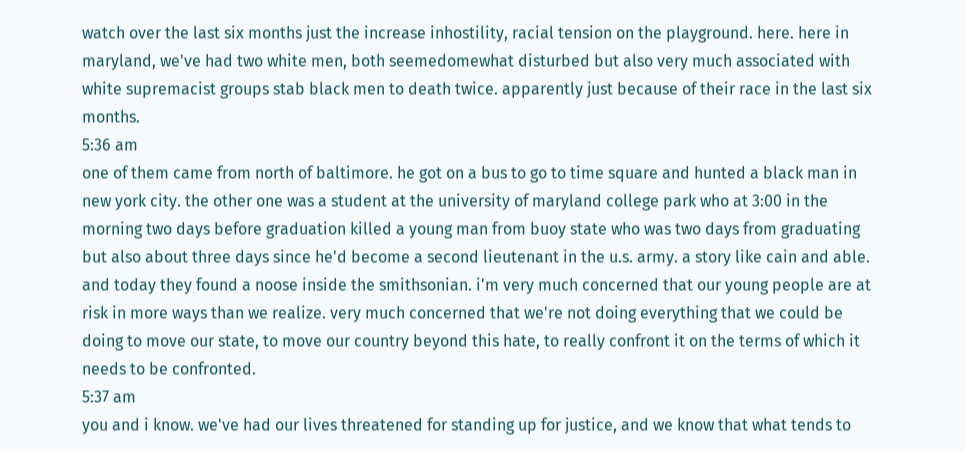watch over the last six months just the increase inhostility, racial tension on the playground. here. here in maryland, we've had two white men, both seemedomewhat disturbed but also very much associated with white supremacist groups stab black men to death twice. apparently just because of their race in the last six months.
5:36 am
one of them came from north of baltimore. he got on a bus to go to time square and hunted a black man in new york city. the other one was a student at the university of maryland college park who at 3:00 in the morning two days before graduation killed a young man from buoy state who was two days from graduating but also about three days since he'd become a second lieutenant in the u.s. army. a story like cain and able. and today they found a noose inside the smithsonian. i'm very much concerned that our young people are at risk in more ways than we realize. very much concerned that we're not doing everything that we could be doing to move our state, to move our country beyond this hate, to really confront it on the terms of which it needs to be confronted.
5:37 am
you and i know. we've had our lives threatened for standing up for justice, and we know that what tends to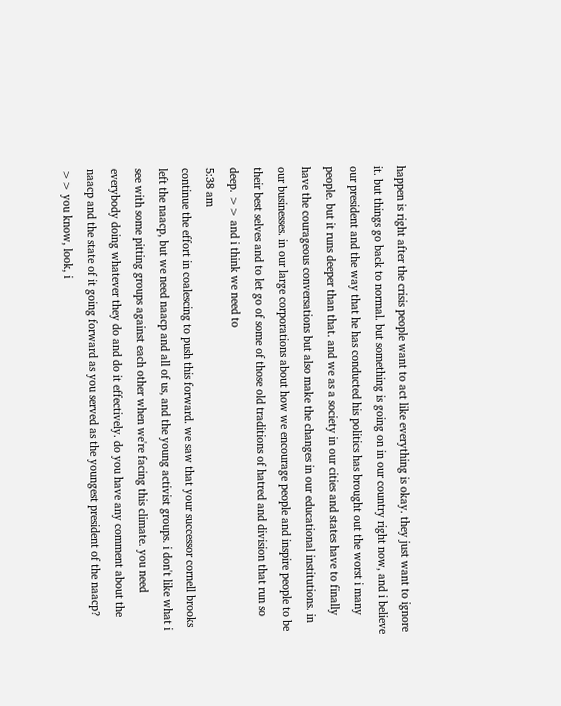happen is right after the crisis people want to act like everything is okay. they just want to ignore it. but things go back to normal. but something is going on in our country right now, and i believe our president and the way that he has conducted his politics has brought out the worst i many people. but it runs deeper than that. and we as a society in our cities and states have to finally have the courageous conversations but also make the changes in our educational institutions. in our businesses. in our large corporations about how we encourage people and inspire people to be their best selves and to let go of some of those old traditions of hatred and division that run so deep. >> and i think we need to
5:38 am
continue the effort in coalescing to push this forward. we saw that your successor cornell brooks left the naacp, but we need naacp and all of us, and the young activist groups. i don't like what i see with some pitting groups against each other when we're facing this climate. you need everybody doing whatever they do and do it effectively. do you have any comment about the naacp and the state of it going forward as you served as the youngest president of the naacp? >> you know, look, i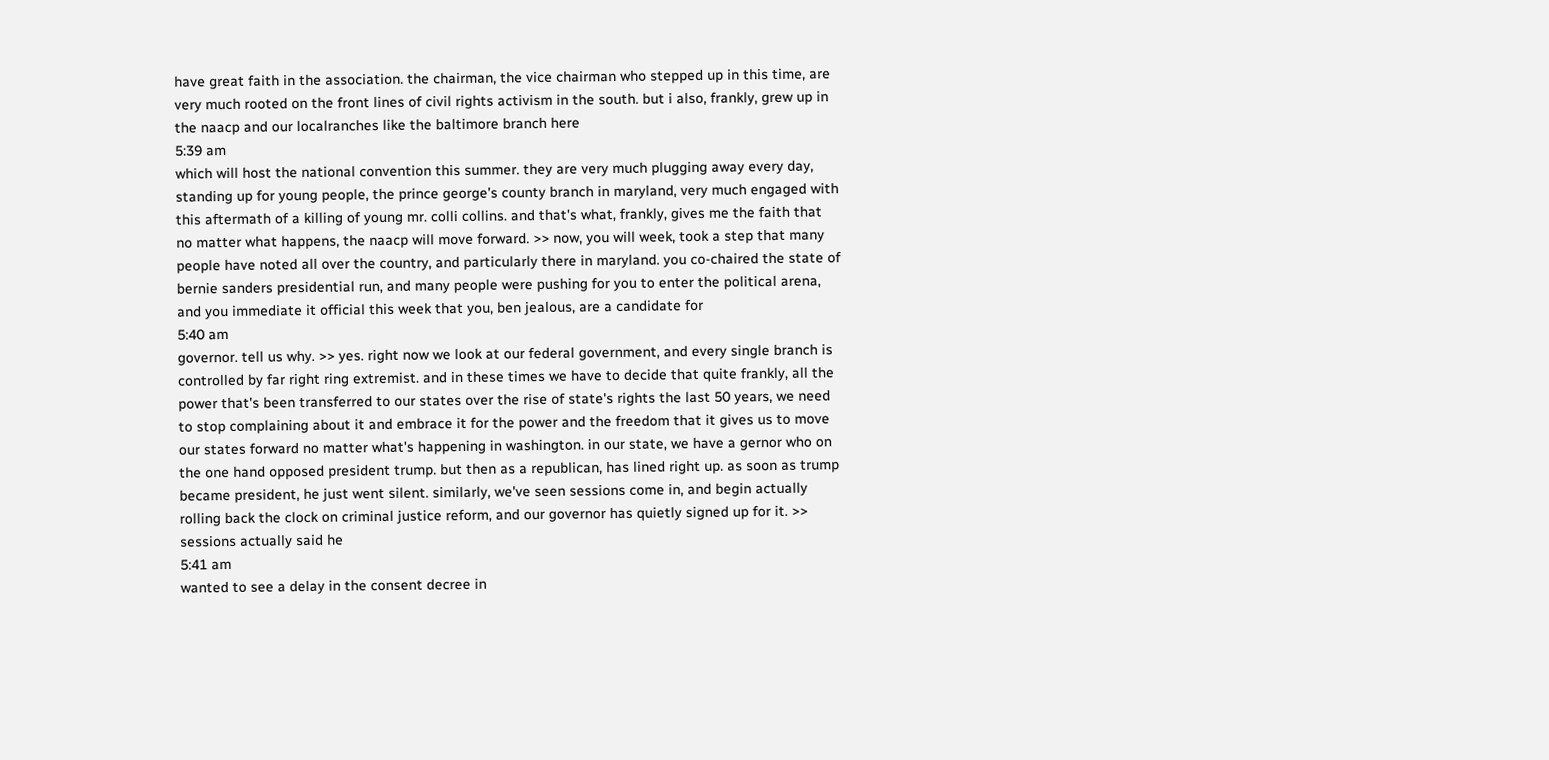have great faith in the association. the chairman, the vice chairman who stepped up in this time, are very much rooted on the front lines of civil rights activism in the south. but i also, frankly, grew up in the naacp and our localranches like the baltimore branch here
5:39 am
which will host the national convention this summer. they are very much plugging away every day, standing up for young people, the prince george's county branch in maryland, very much engaged with this aftermath of a killing of young mr. colli collins. and that's what, frankly, gives me the faith that no matter what happens, the naacp will move forward. >> now, you will week, took a step that many people have noted all over the country, and particularly there in maryland. you co-chaired the state of bernie sanders presidential run, and many people were pushing for you to enter the political arena, and you immediate it official this week that you, ben jealous, are a candidate for
5:40 am
governor. tell us why. >> yes. right now we look at our federal government, and every single branch is controlled by far right ring extremist. and in these times we have to decide that quite frankly, all the power that's been transferred to our states over the rise of state's rights the last 50 years, we need to stop complaining about it and embrace it for the power and the freedom that it gives us to move our states forward no matter what's happening in washington. in our state, we have a gernor who on the one hand opposed president trump. but then as a republican, has lined right up. as soon as trump became president, he just went silent. similarly, we've seen sessions come in, and begin actually rolling back the clock on criminal justice reform, and our governor has quietly signed up for it. >> sessions actually said he
5:41 am
wanted to see a delay in the consent decree in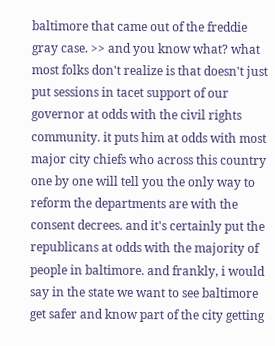baltimore that came out of the freddie gray case. >> and you know what? what most folks don't realize is that doesn't just put sessions in tacet support of our governor at odds with the civil rights community. it puts him at odds with most major city chiefs who across this country one by one will tell you the only way to reform the departments are with the consent decrees. and it's certainly put the republicans at odds with the majority of people in baltimore. and frankly, i would say in the state we want to see baltimore get safer and know part of the city getting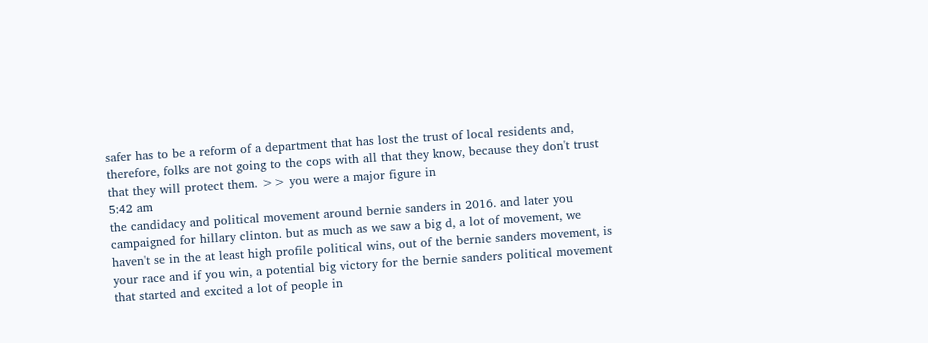safer has to be a reform of a department that has lost the trust of local residents and, therefore, folks are not going to the cops with all that they know, because they don't trust that they will protect them. >> you were a major figure in
5:42 am
the candidacy and political movement around bernie sanders in 2016. and later you campaigned for hillary clinton. but as much as we saw a big d, a lot of movement, we haven't se in the at least high profile political wins, out of the bernie sanders movement, is your race and if you win, a potential big victory for the bernie sanders political movement that started and excited a lot of people in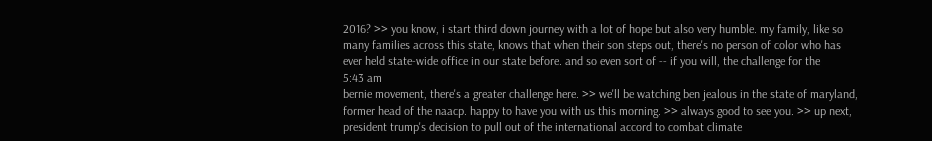2016? >> you know, i start third down journey with a lot of hope but also very humble. my family, like so many families across this state, knows that when their son steps out, there's no person of color who has ever held state-wide office in our state before. and so even sort of -- if you will, the challenge for the
5:43 am
bernie movement, there's a greater challenge here. >> we'll be watching ben jealous in the state of maryland, former head of the naacp. happy to have you with us this morning. >> always good to see you. >> up next, president trump's decision to pull out of the international accord to combat climate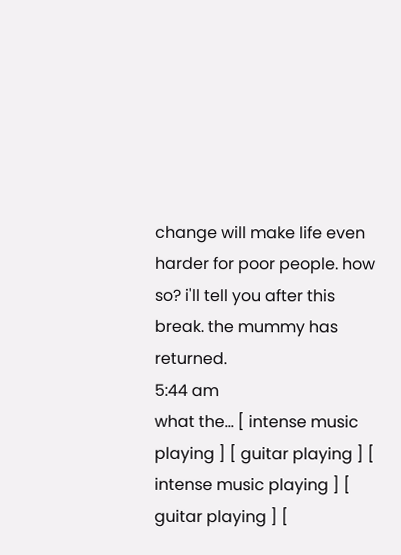change will make life even harder for poor people. how so? i'll tell you after this break. the mummy has returned.
5:44 am
what the... [ intense music playing ] [ guitar playing ] [ intense music playing ] [ guitar playing ] [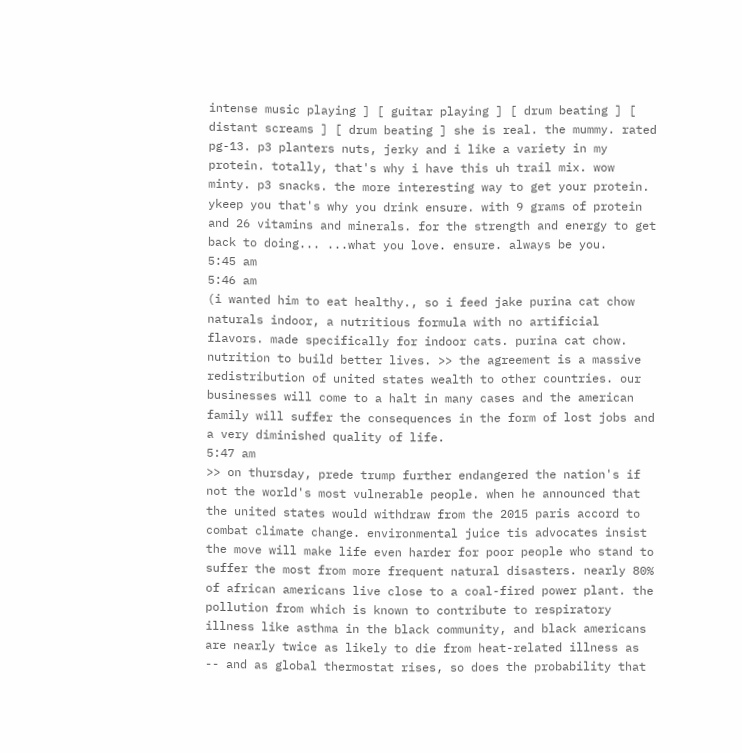intense music playing ] [ guitar playing ] [ drum beating ] [ distant screams ] [ drum beating ] she is real. the mummy. rated pg-13. p3 planters nuts, jerky and i like a variety in my protein. totally, that's why i have this uh trail mix. wow minty. p3 snacks. the more interesting way to get your protein. ykeep you that's why you drink ensure. with 9 grams of protein and 26 vitamins and minerals. for the strength and energy to get back to doing... ...what you love. ensure. always be you.
5:45 am
5:46 am
(i wanted him to eat healthy., so i feed jake purina cat chow naturals indoor, a nutritious formula with no artificial flavors. made specifically for indoor cats. purina cat chow. nutrition to build better lives. >> the agreement is a massive redistribution of united states wealth to other countries. our businesses will come to a halt in many cases and the american family will suffer the consequences in the form of lost jobs and a very diminished quality of life.
5:47 am
>> on thursday, prede trump further endangered the nation's if not the world's most vulnerable people. when he announced that the united states would withdraw from the 2015 paris accord to combat climate change. environmental juice tis advocates insist the move will make life even harder for poor people who stand to suffer the most from more frequent natural disasters. nearly 80% of african americans live close to a coal-fired power plant. the pollution from which is known to contribute to respiratory illness like asthma in the black community, and black americans are nearly twice as likely to die from heat-related illness as -- and as global thermostat rises, so does the probability that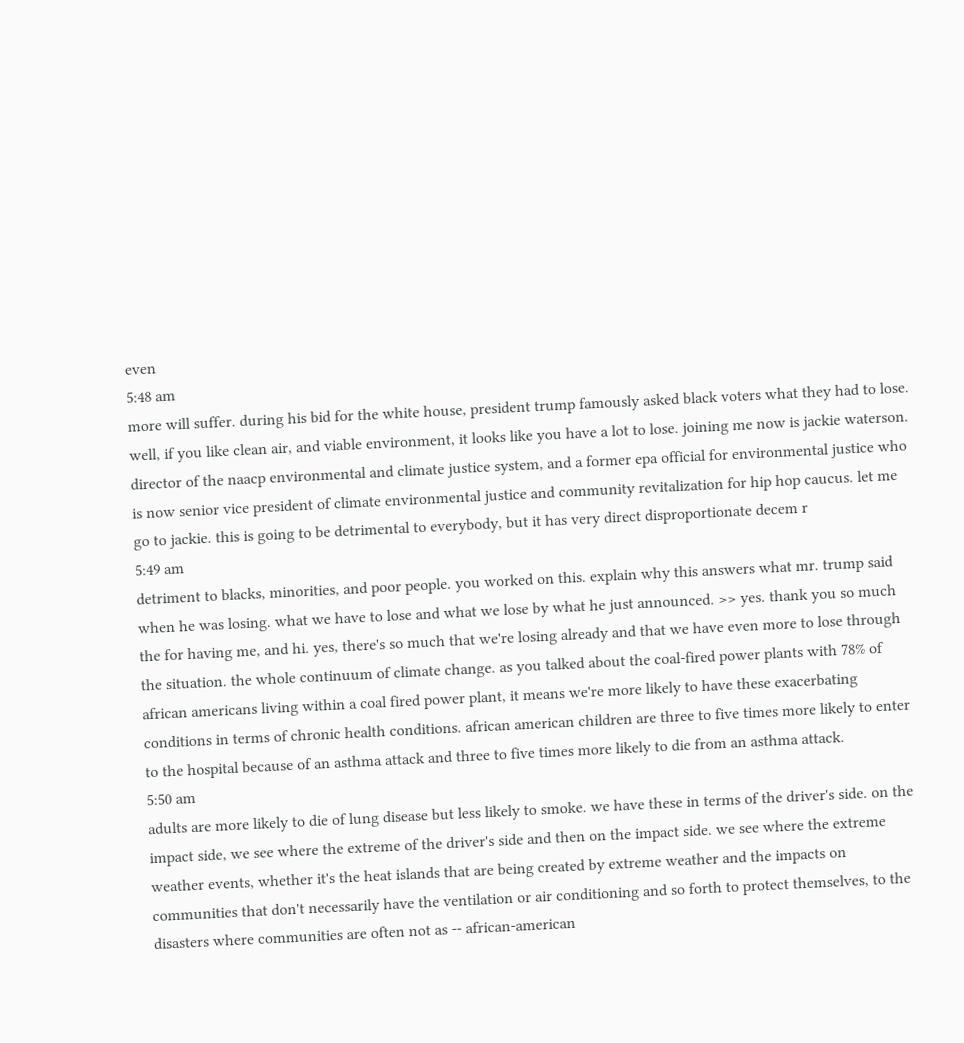even
5:48 am
more will suffer. during his bid for the white house, president trump famously asked black voters what they had to lose. well, if you like clean air, and viable environment, it looks like you have a lot to lose. joining me now is jackie waterson. director of the naacp environmental and climate justice system, and a former epa official for environmental justice who is now senior vice president of climate environmental justice and community revitalization for hip hop caucus. let me go to jackie. this is going to be detrimental to everybody, but it has very direct disproportionate decem r
5:49 am
detriment to blacks, minorities, and poor people. you worked on this. explain why this answers what mr. trump said when he was losing. what we have to lose and what we lose by what he just announced. >> yes. thank you so much the for having me, and hi. yes, there's so much that we're losing already and that we have even more to lose through the situation. the whole continuum of climate change. as you talked about the coal-fired power plants with 78% of african americans living within a coal fired power plant, it means we're more likely to have these exacerbating conditions in terms of chronic health conditions. african american children are three to five times more likely to enter to the hospital because of an asthma attack and three to five times more likely to die from an asthma attack.
5:50 am
adults are more likely to die of lung disease but less likely to smoke. we have these in terms of the driver's side. on the impact side, we see where the extreme of the driver's side and then on the impact side. we see where the extreme weather events, whether it's the heat islands that are being created by extreme weather and the impacts on communities that don't necessarily have the ventilation or air conditioning and so forth to protect themselves, to the disasters where communities are often not as -- african-american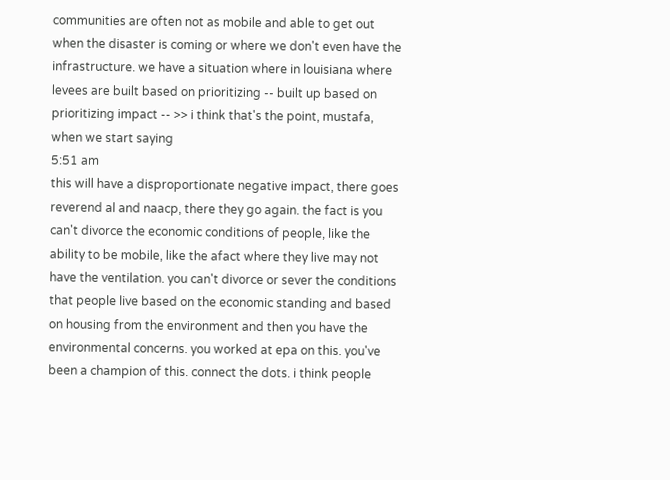communities are often not as mobile and able to get out when the disaster is coming or where we don't even have the infrastructure. we have a situation where in louisiana where levees are built based on prioritizing -- built up based on prioritizing impact -- >> i think that's the point, mustafa, when we start saying
5:51 am
this will have a disproportionate negative impact, there goes reverend al and naacp, there they go again. the fact is you can't divorce the economic conditions of people, like the ability to be mobile, like the afact where they live may not have the ventilation. you can't divorce or sever the conditions that people live based on the economic standing and based on housing from the environment and then you have the environmental concerns. you worked at epa on this. you've been a champion of this. connect the dots. i think people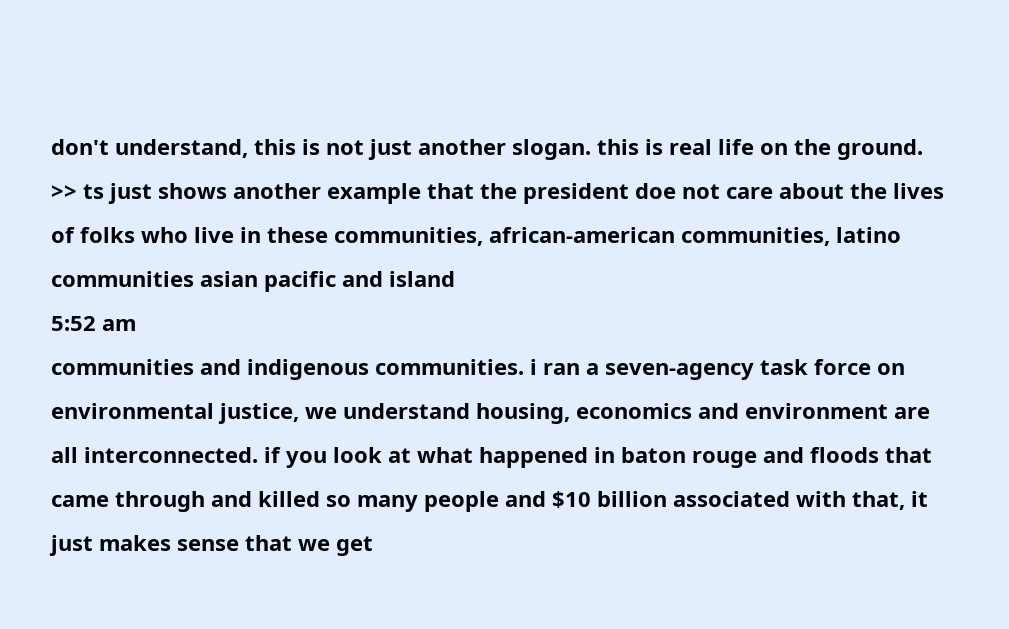don't understand, this is not just another slogan. this is real life on the ground. >> ts just shows another example that the president doe not care about the lives of folks who live in these communities, african-american communities, latino communities asian pacific and island
5:52 am
communities and indigenous communities. i ran a seven-agency task force on environmental justice, we understand housing, economics and environment are all interconnected. if you look at what happened in baton rouge and floods that came through and killed so many people and $10 billion associated with that, it just makes sense that we get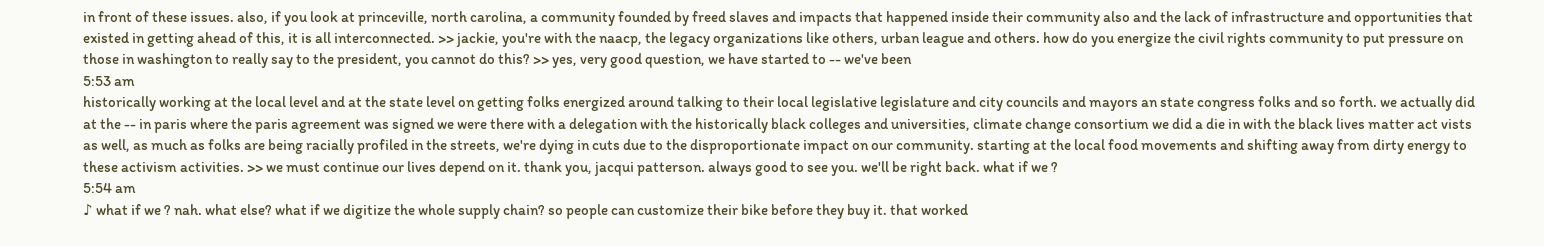in front of these issues. also, if you look at princeville, north carolina, a community founded by freed slaves and impacts that happened inside their community also and the lack of infrastructure and opportunities that existed in getting ahead of this, it is all interconnected. >> jackie, you're with the naacp, the legacy organizations like others, urban league and others. how do you energize the civil rights community to put pressure on those in washington to really say to the president, you cannot do this? >> yes, very good question, we have started to -- we've been
5:53 am
historically working at the local level and at the state level on getting folks energized around talking to their local legislative legislature and city councils and mayors an state congress folks and so forth. we actually did at the -- in paris where the paris agreement was signed we were there with a delegation with the historically black colleges and universities, climate change consortium we did a die in with the black lives matter act vists as well, as much as folks are being racially profiled in the streets, we're dying in cuts due to the disproportionate impact on our community. starting at the local food movements and shifting away from dirty energy to these activism activities. >> we must continue our lives depend on it. thank you, jacqui patterson. always good to see you. we'll be right back. what if we ?
5:54 am
♪ what if we ? nah. what else? what if we digitize the whole supply chain? so people can customize their bike before they buy it. that worked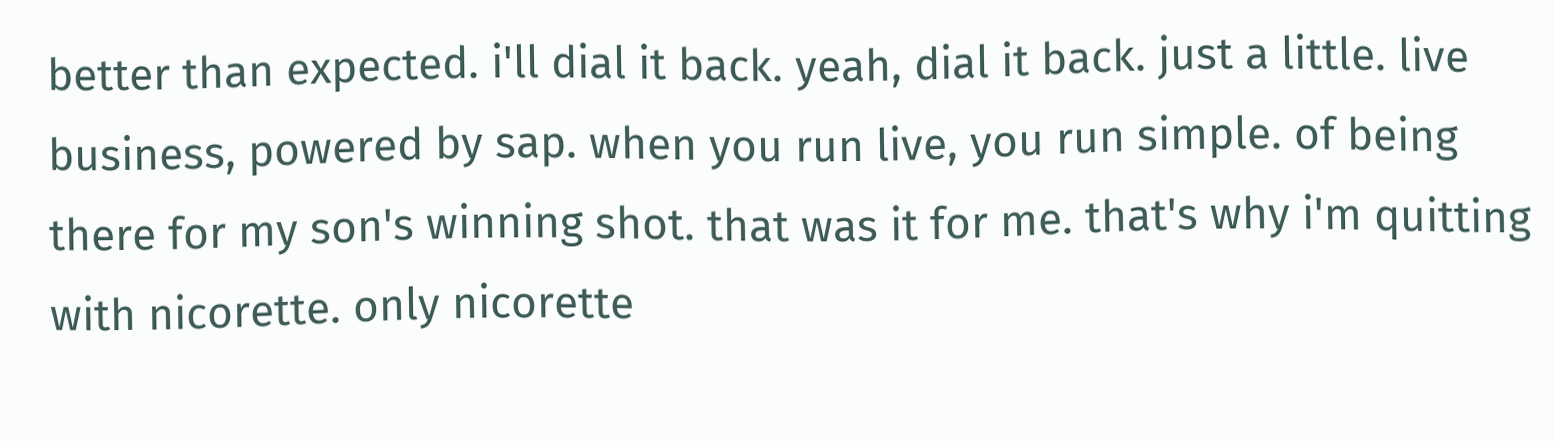better than expected. i'll dial it back. yeah, dial it back. just a little. live business, powered by sap. when you run live, you run simple. of being there for my son's winning shot. that was it for me. that's why i'm quitting with nicorette. only nicorette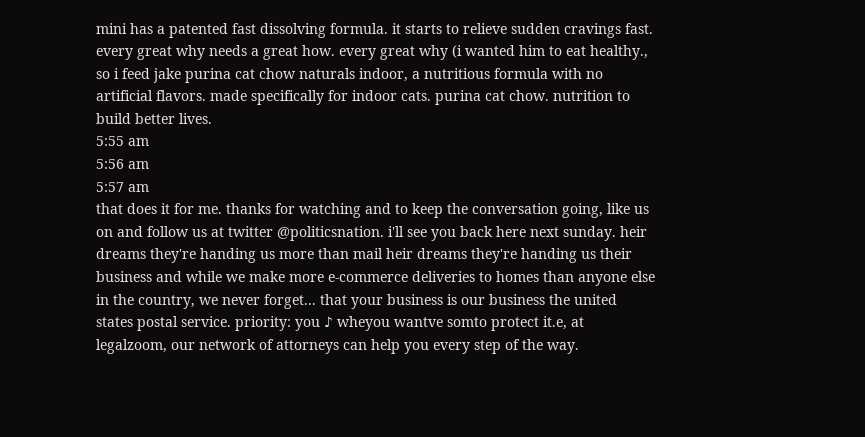mini has a patented fast dissolving formula. it starts to relieve sudden cravings fast. every great why needs a great how. every great why (i wanted him to eat healthy., so i feed jake purina cat chow naturals indoor, a nutritious formula with no artificial flavors. made specifically for indoor cats. purina cat chow. nutrition to build better lives.
5:55 am
5:56 am
5:57 am
that does it for me. thanks for watching and to keep the conversation going, like us on and follow us at twitter @politicsnation. i'll see you back here next sunday. heir dreams they're handing us more than mail heir dreams they're handing us their business and while we make more e-commerce deliveries to homes than anyone else in the country, we never forget... that your business is our business the united states postal service. priority: you ♪ wheyou wantve somto protect it.e, at legalzoom, our network of attorneys can help you every step of the way.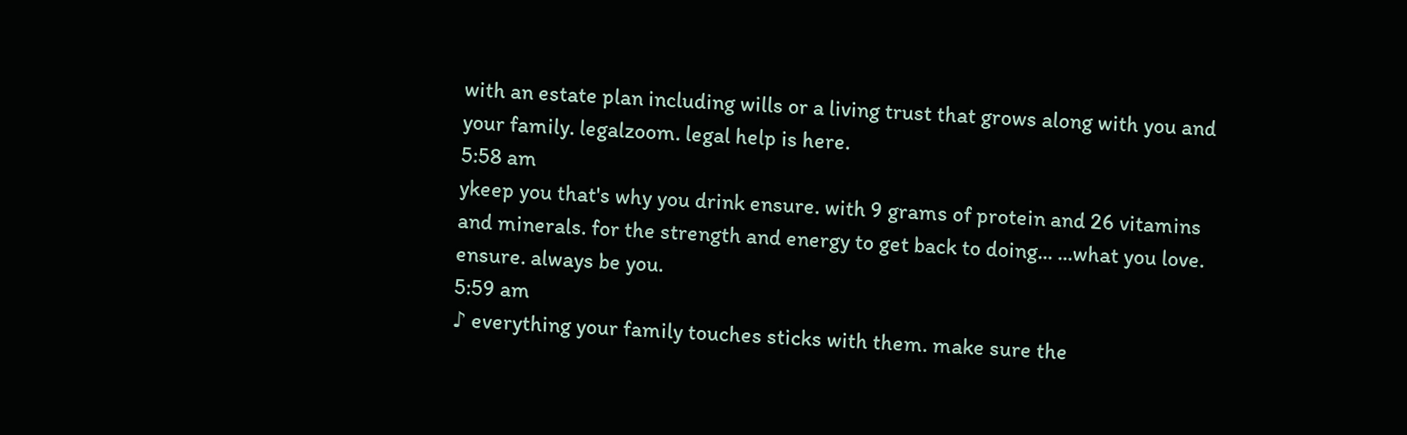with an estate plan including wills or a living trust that grows along with you and your family. legalzoom. legal help is here.
5:58 am
ykeep you that's why you drink ensure. with 9 grams of protein and 26 vitamins and minerals. for the strength and energy to get back to doing... ...what you love. ensure. always be you.
5:59 am
♪ everything your family touches sticks with them. make sure the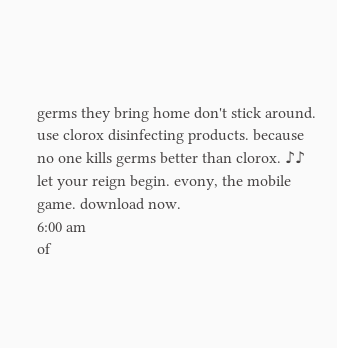germs they bring home don't stick around. use clorox disinfecting products. because no one kills germs better than clorox. ♪♪ let your reign begin. evony, the mobile game. download now.
6:00 am
of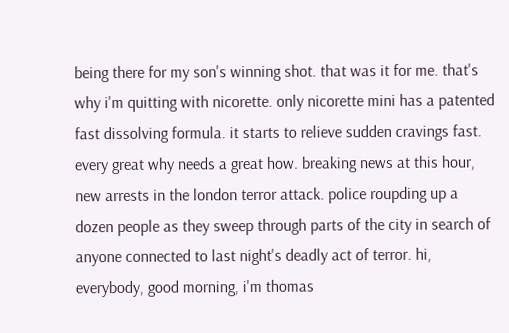being there for my son's winning shot. that was it for me. that's why i'm quitting with nicorette. only nicorette mini has a patented fast dissolving formula. it starts to relieve sudden cravings fast. every great why needs a great how. breaking news at this hour, new arrests in the london terror attack. police roupding up a dozen people as they sweep through parts of the city in search of anyone connected to last night's deadly act of terror. hi, everybody, good morning, i'm thomas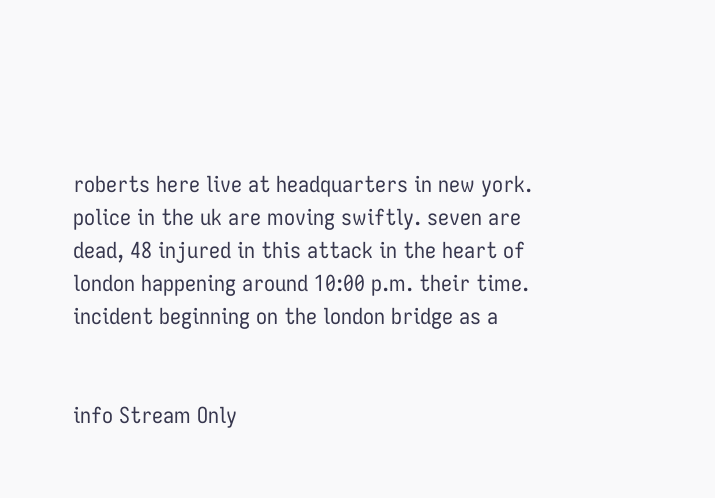roberts here live at headquarters in new york. police in the uk are moving swiftly. seven are dead, 48 injured in this attack in the heart of london happening around 10:00 p.m. their time. incident beginning on the london bridge as a


info Stream Only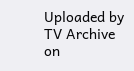Uploaded by TV Archive on